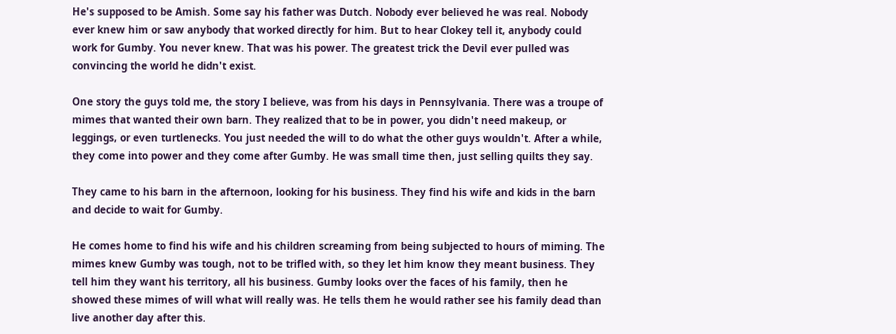He's supposed to be Amish. Some say his father was Dutch. Nobody ever believed he was real. Nobody ever knew him or saw anybody that worked directly for him. But to hear Clokey tell it, anybody could work for Gumby. You never knew. That was his power. The greatest trick the Devil ever pulled was convincing the world he didn't exist.

One story the guys told me, the story I believe, was from his days in Pennsylvania. There was a troupe of mimes that wanted their own barn. They realized that to be in power, you didn't need makeup, or leggings, or even turtlenecks. You just needed the will to do what the other guys wouldn't. After a while, they come into power and they come after Gumby. He was small time then, just selling quilts they say.

They came to his barn in the afternoon, looking for his business. They find his wife and kids in the barn and decide to wait for Gumby.

He comes home to find his wife and his children screaming from being subjected to hours of miming. The mimes knew Gumby was tough, not to be trifled with, so they let him know they meant business. They tell him they want his territory, all his business. Gumby looks over the faces of his family, then he showed these mimes of will what will really was. He tells them he would rather see his family dead than live another day after this.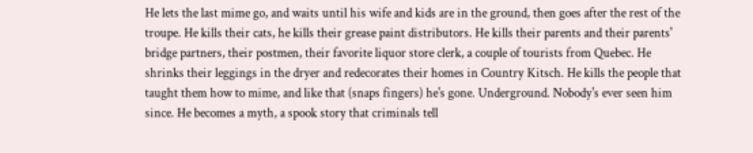He lets the last mime go, and waits until his wife and kids are in the ground, then goes after the rest of the troupe. He kills their cats, he kills their grease paint distributors. He kills their parents and their parents' bridge partners, their postmen, their favorite liquor store clerk, a couple of tourists from Quebec. He shrinks their leggings in the dryer and redecorates their homes in Country Kitsch. He kills the people that taught them how to mime, and like that (snaps fingers) he's gone. Underground. Nobody's ever seen him since. He becomes a myth, a spook story that criminals tell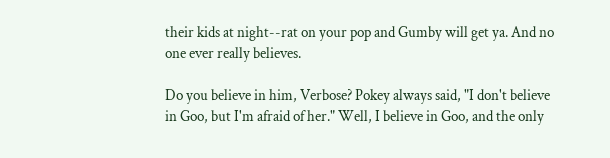their kids at night--rat on your pop and Gumby will get ya. And no one ever really believes.

Do you believe in him, Verbose? Pokey always said, "I don't believe in Goo, but I'm afraid of her." Well, I believe in Goo, and the only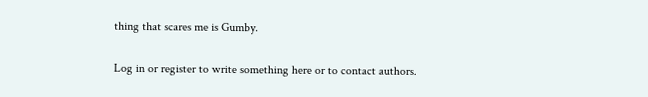thing that scares me is Gumby.

Log in or register to write something here or to contact authors.